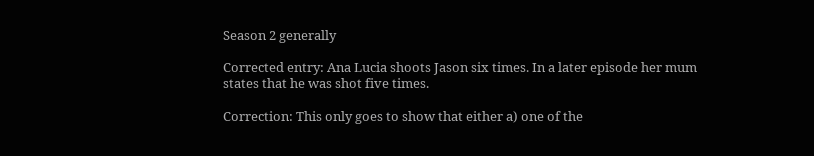Season 2 generally

Corrected entry: Ana Lucia shoots Jason six times. In a later episode her mum states that he was shot five times.

Correction: This only goes to show that either a) one of the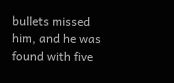bullets missed him, and he was found with five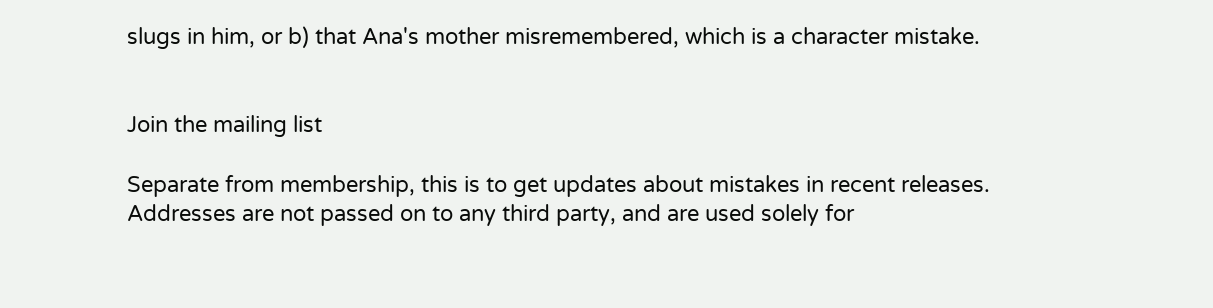slugs in him, or b) that Ana's mother misremembered, which is a character mistake.


Join the mailing list

Separate from membership, this is to get updates about mistakes in recent releases. Addresses are not passed on to any third party, and are used solely for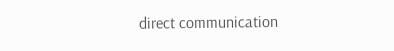direct communication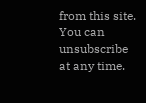from this site. You can unsubscribe at any time.